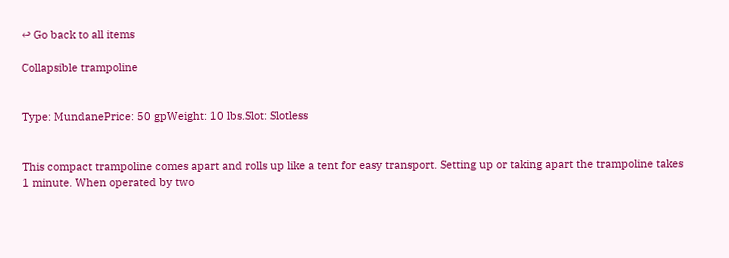↩ Go back to all items

Collapsible trampoline


Type: MundanePrice: 50 gpWeight: 10 lbs.Slot: Slotless


This compact trampoline comes apart and rolls up like a tent for easy transport. Setting up or taking apart the trampoline takes 1 minute. When operated by two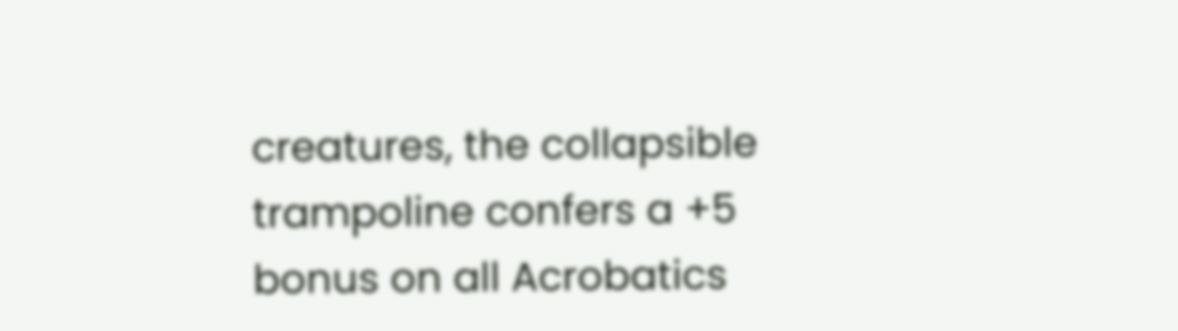creatures, the collapsible trampoline confers a +5 bonus on all Acrobatics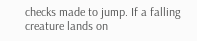checks made to jump. If a falling creature lands on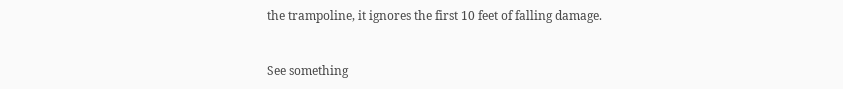the trampoline, it ignores the first 10 feet of falling damage.


See something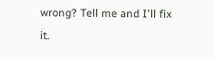wrong? Tell me and I'll fix it.